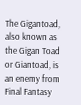The Gigantoad, also known as the Gigan Toad or Giantoad, is an enemy from Final Fantasy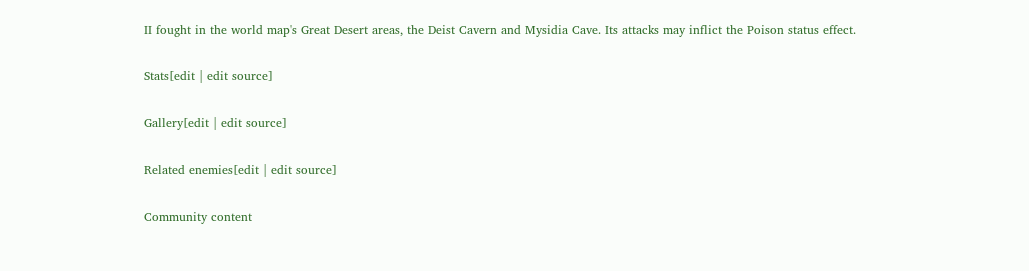II fought in the world map's Great Desert areas, the Deist Cavern and Mysidia Cave. Its attacks may inflict the Poison status effect.

Stats[edit | edit source]

Gallery[edit | edit source]

Related enemies[edit | edit source]

Community content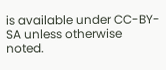is available under CC-BY-SA unless otherwise noted.